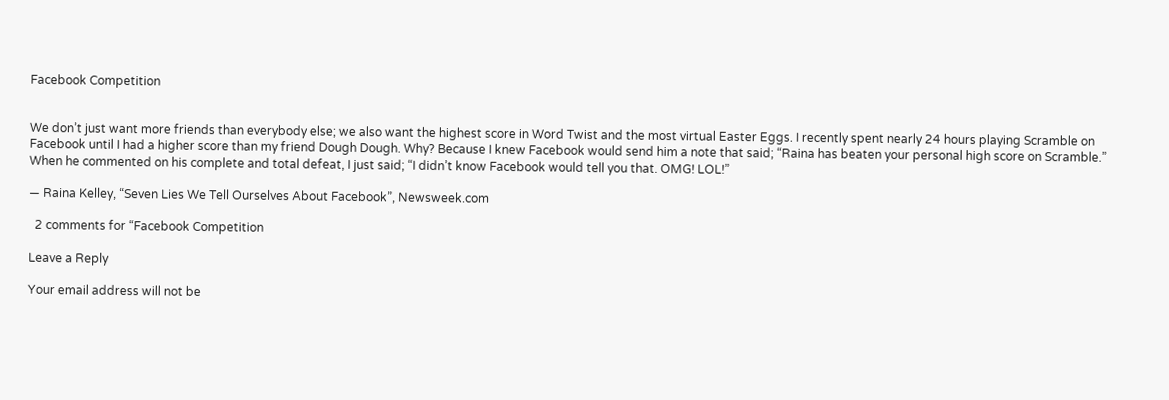Facebook Competition


We don’t just want more friends than everybody else; we also want the highest score in Word Twist and the most virtual Easter Eggs. I recently spent nearly 24 hours playing Scramble on Facebook until I had a higher score than my friend Dough Dough. Why? Because I knew Facebook would send him a note that said; “Raina has beaten your personal high score on Scramble.” When he commented on his complete and total defeat, I just said; “I didn’t know Facebook would tell you that. OMG! LOL!”

— Raina Kelley, “Seven Lies We Tell Ourselves About Facebook”, Newsweek.com

  2 comments for “Facebook Competition

Leave a Reply

Your email address will not be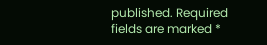published. Required fields are marked *